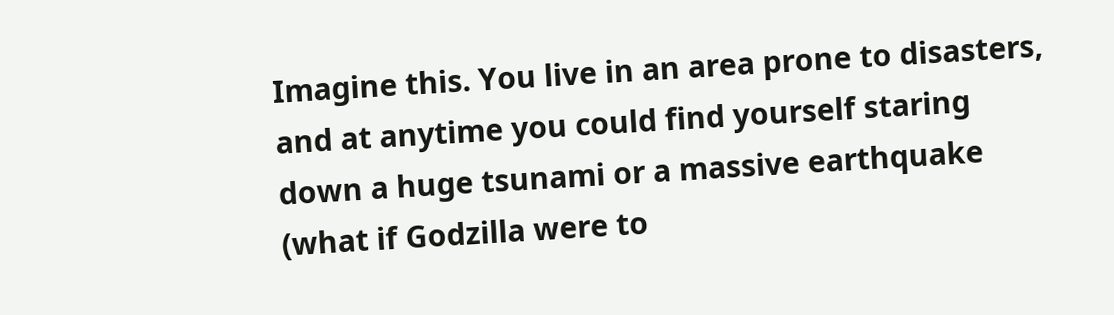Imagine this. You live in an area prone to disasters, and at anytime you could find yourself staring down a huge tsunami or a massive earthquake (what if Godzilla were to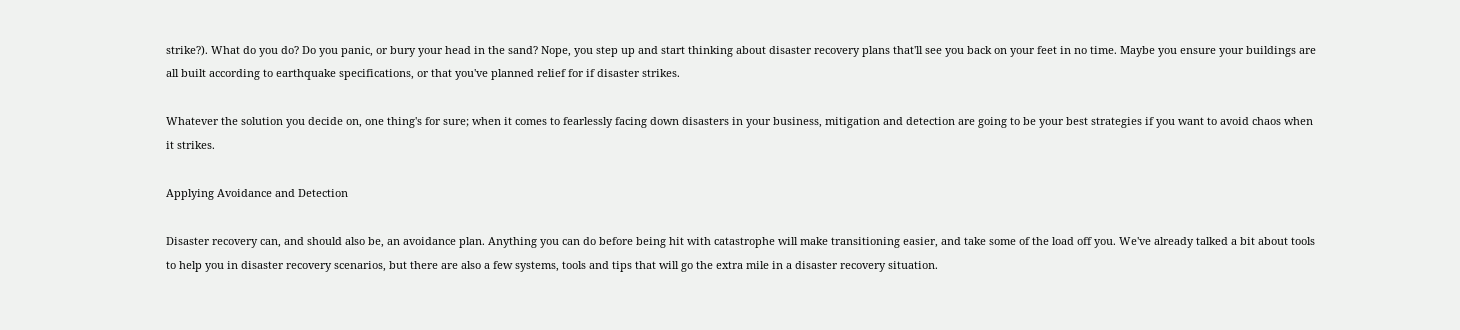strike?). What do you do? Do you panic, or bury your head in the sand? Nope, you step up and start thinking about disaster recovery plans that'll see you back on your feet in no time. Maybe you ensure your buildings are all built according to earthquake specifications, or that you've planned relief for if disaster strikes.

Whatever the solution you decide on, one thing's for sure; when it comes to fearlessly facing down disasters in your business, mitigation and detection are going to be your best strategies if you want to avoid chaos when it strikes.

Applying Avoidance and Detection

Disaster recovery can, and should also be, an avoidance plan. Anything you can do before being hit with catastrophe will make transitioning easier, and take some of the load off you. We've already talked a bit about tools to help you in disaster recovery scenarios, but there are also a few systems, tools and tips that will go the extra mile in a disaster recovery situation.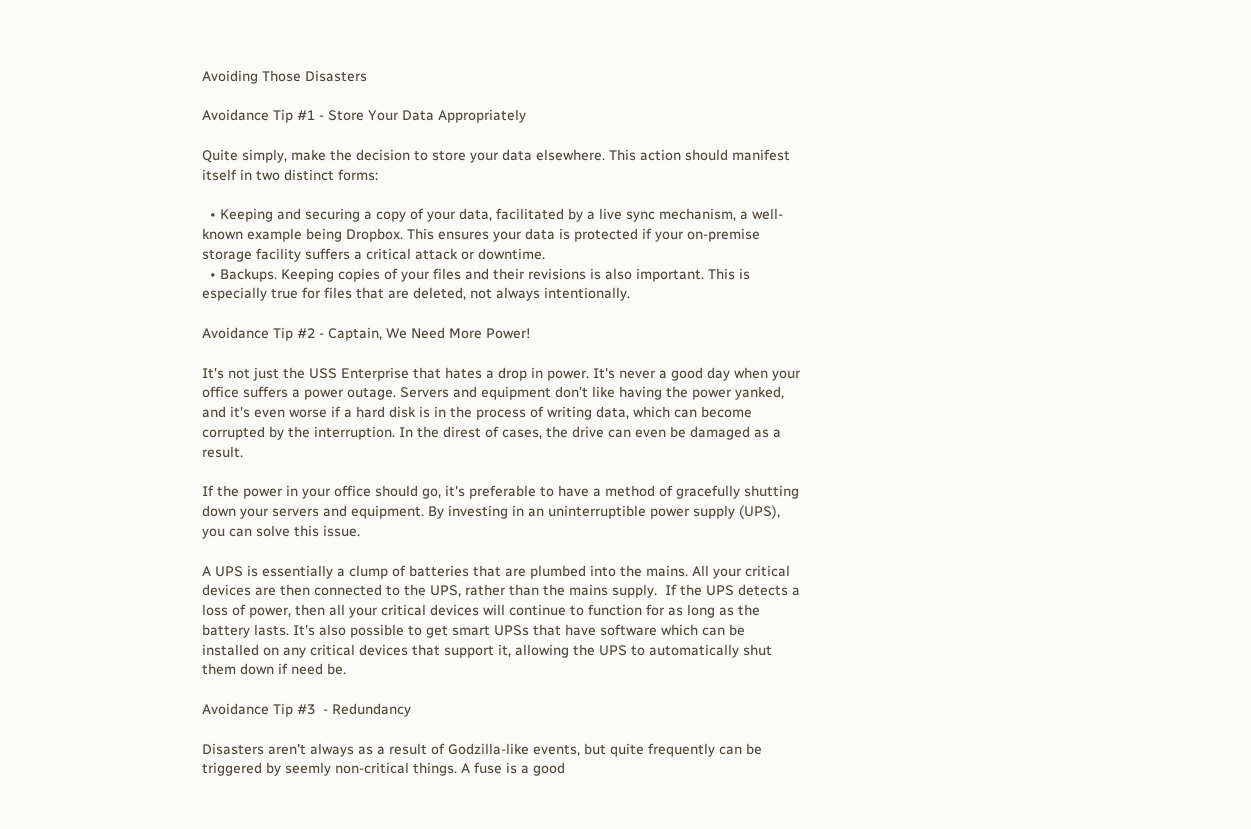Avoiding Those Disasters

Avoidance Tip #1 - Store Your Data Appropriately

Quite simply, make the decision to store your data elsewhere. This action should manifest itself in two distinct forms:

  • Keeping and securing a copy of your data, facilitated by a live sync mechanism, a well-known example being Dropbox. This ensures your data is protected if your on-premise storage facility suffers a critical attack or downtime.
  • Backups. Keeping copies of your files and their revisions is also important. This is especially true for files that are deleted, not always intentionally.

Avoidance Tip #2 - Captain, We Need More Power!

It's not just the USS Enterprise that hates a drop in power. It's never a good day when your office suffers a power outage. Servers and equipment don’t like having the power yanked, and it's even worse if a hard disk is in the process of writing data, which can become corrupted by the interruption. In the direst of cases, the drive can even be damaged as a result.

If the power in your office should go, it's preferable to have a method of gracefully shutting down your servers and equipment. By investing in an uninterruptible power supply (UPS), you can solve this issue.

A UPS is essentially a clump of batteries that are plumbed into the mains. All your critical devices are then connected to the UPS, rather than the mains supply.  If the UPS detects a loss of power, then all your critical devices will continue to function for as long as the battery lasts. It's also possible to get smart UPSs that have software which can be installed on any critical devices that support it, allowing the UPS to automatically shut them down if need be.

Avoidance Tip #3  - Redundancy

Disasters aren't always as a result of Godzilla-like events, but quite frequently can be triggered by seemly non-critical things. A fuse is a good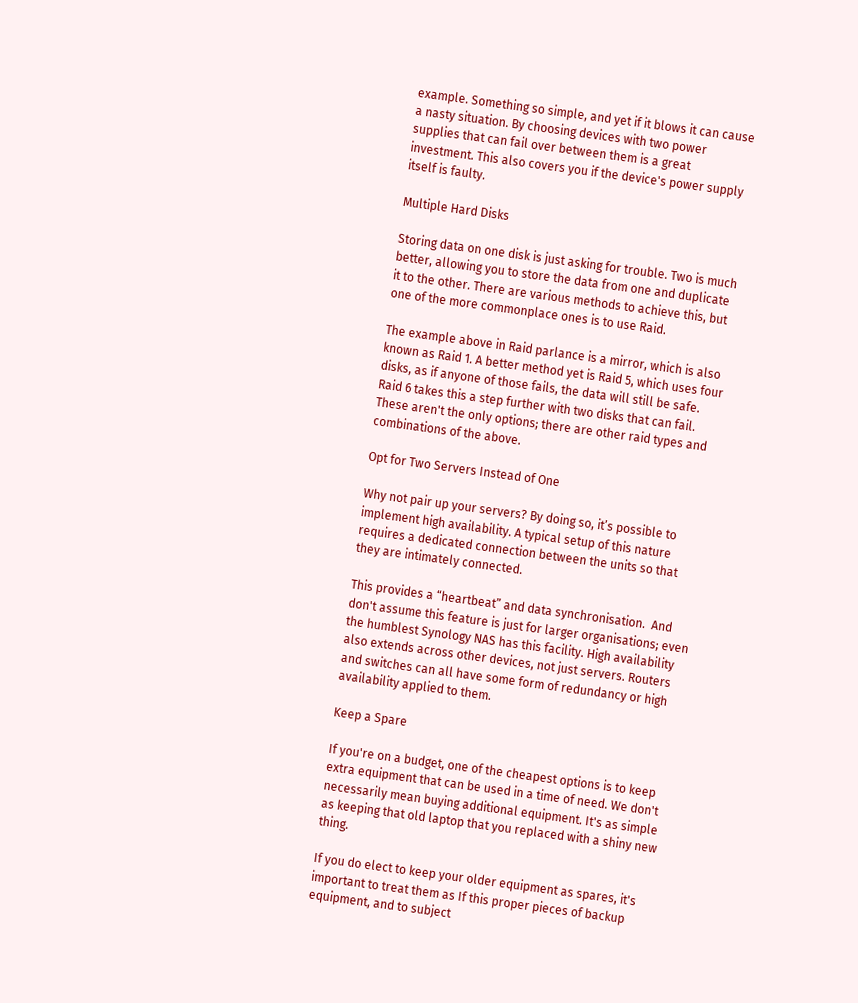example. Something so simple, and yet if it blows it can cause a nasty situation. By choosing devices with two power supplies that can fail over between them is a great investment. This also covers you if the device's power supply itself is faulty.

Multiple Hard Disks

Storing data on one disk is just asking for trouble. Two is much better, allowing you to store the data from one and duplicate it to the other. There are various methods to achieve this, but one of the more commonplace ones is to use Raid.

The example above in Raid parlance is a mirror, which is also known as Raid 1. A better method yet is Raid 5, which uses four disks, as if anyone of those fails, the data will still be safe. Raid 6 takes this a step further with two disks that can fail. These aren't the only options; there are other raid types and combinations of the above.

Opt for Two Servers Instead of One

Why not pair up your servers? By doing so, it’s possible to implement high availability. A typical setup of this nature requires a dedicated connection between the units so that they are intimately connected.

This provides a “heartbeat” and data synchronisation.  And don't assume this feature is just for larger organisations; even the humblest Synology NAS has this facility. High availability also extends across other devices, not just servers. Routers and switches can all have some form of redundancy or high availability applied to them.

Keep a Spare

If you're on a budget, one of the cheapest options is to keep extra equipment that can be used in a time of need. We don't necessarily mean buying additional equipment. It's as simple as keeping that old laptop that you replaced with a shiny new thing.

If you do elect to keep your older equipment as spares, it's important to treat them as If this proper pieces of backup equipment, and to subject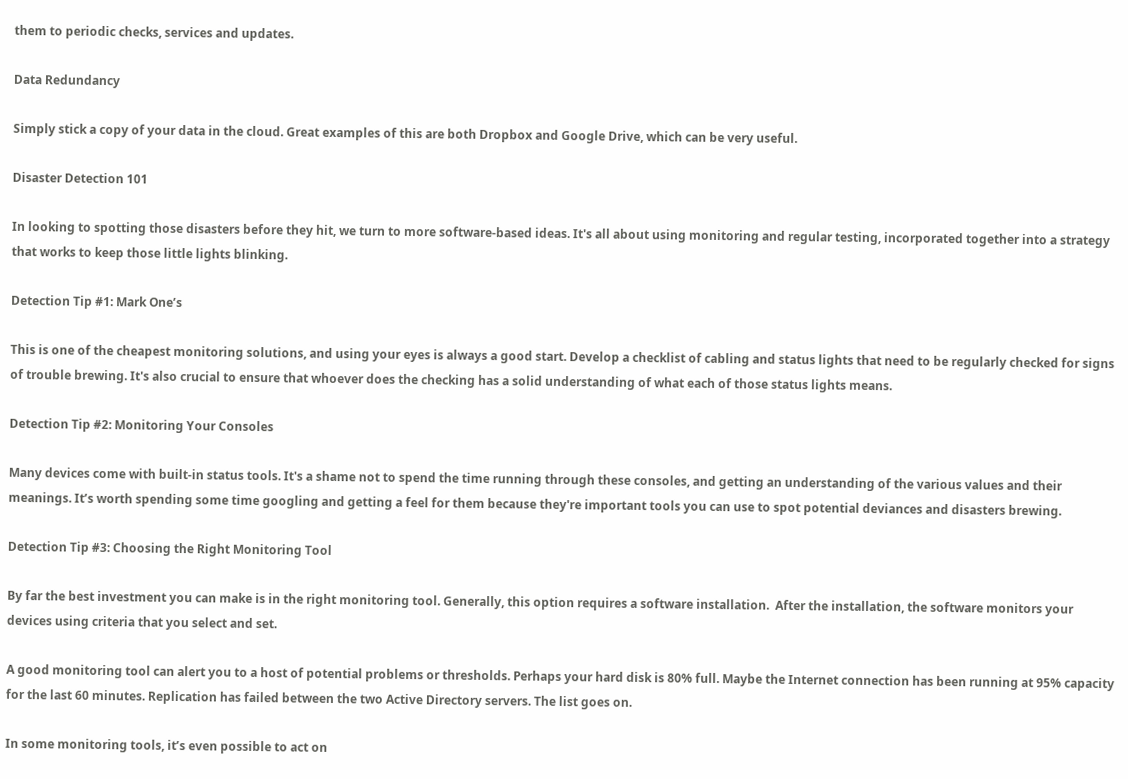them to periodic checks, services and updates.

Data Redundancy

Simply stick a copy of your data in the cloud. Great examples of this are both Dropbox and Google Drive, which can be very useful.

Disaster Detection 101

In looking to spotting those disasters before they hit, we turn to more software-based ideas. It's all about using monitoring and regular testing, incorporated together into a strategy that works to keep those little lights blinking.

Detection Tip #1: Mark One’s

This is one of the cheapest monitoring solutions, and using your eyes is always a good start. Develop a checklist of cabling and status lights that need to be regularly checked for signs of trouble brewing. It's also crucial to ensure that whoever does the checking has a solid understanding of what each of those status lights means.

Detection Tip #2: Monitoring Your Consoles

Many devices come with built-in status tools. It's a shame not to spend the time running through these consoles, and getting an understanding of the various values and their meanings. It’s worth spending some time googling and getting a feel for them because they're important tools you can use to spot potential deviances and disasters brewing.

Detection Tip #3: Choosing the Right Monitoring Tool

By far the best investment you can make is in the right monitoring tool. Generally, this option requires a software installation.  After the installation, the software monitors your devices using criteria that you select and set.

A good monitoring tool can alert you to a host of potential problems or thresholds. Perhaps your hard disk is 80% full. Maybe the Internet connection has been running at 95% capacity for the last 60 minutes. Replication has failed between the two Active Directory servers. The list goes on.

In some monitoring tools, it’s even possible to act on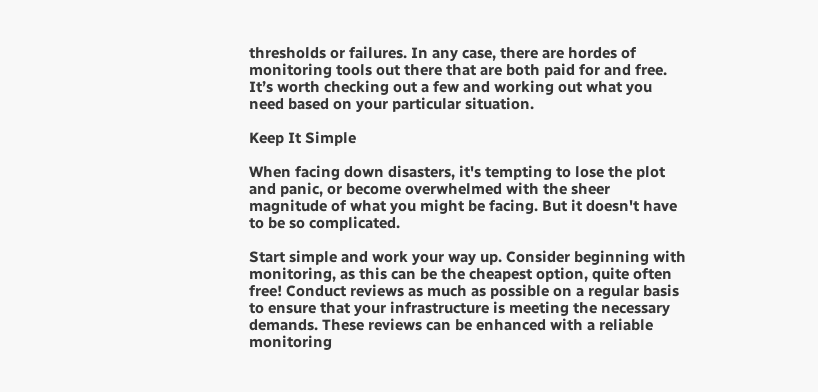thresholds or failures. In any case, there are hordes of monitoring tools out there that are both paid for and free. It’s worth checking out a few and working out what you need based on your particular situation.

Keep It Simple

When facing down disasters, it's tempting to lose the plot and panic, or become overwhelmed with the sheer magnitude of what you might be facing. But it doesn't have to be so complicated.

Start simple and work your way up. Consider beginning with monitoring, as this can be the cheapest option, quite often free! Conduct reviews as much as possible on a regular basis to ensure that your infrastructure is meeting the necessary demands. These reviews can be enhanced with a reliable monitoring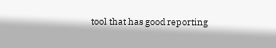tool that has good reporting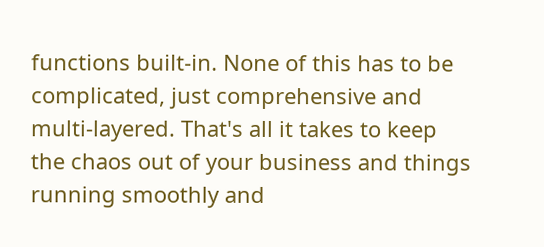functions built-in. None of this has to be complicated, just comprehensive and multi-layered. That's all it takes to keep the chaos out of your business and things running smoothly and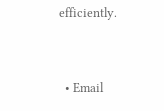efficiently.



  • Email